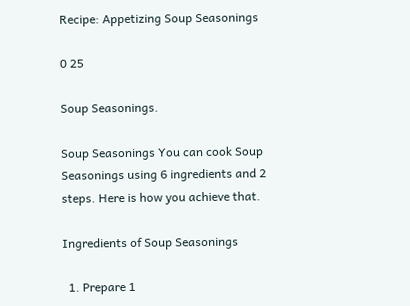Recipe: Appetizing Soup Seasonings

0 25

Soup Seasonings.

Soup Seasonings You can cook Soup Seasonings using 6 ingredients and 2 steps. Here is how you achieve that.

Ingredients of Soup Seasonings

  1. Prepare 1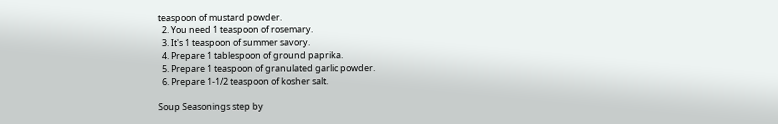teaspoon of mustard powder.
  2. You need 1 teaspoon of rosemary.
  3. It's 1 teaspoon of summer savory.
  4. Prepare 1 tablespoon of ground paprika.
  5. Prepare 1 teaspoon of granulated garlic powder.
  6. Prepare 1-1/2 teaspoon of kosher salt.

Soup Seasonings step by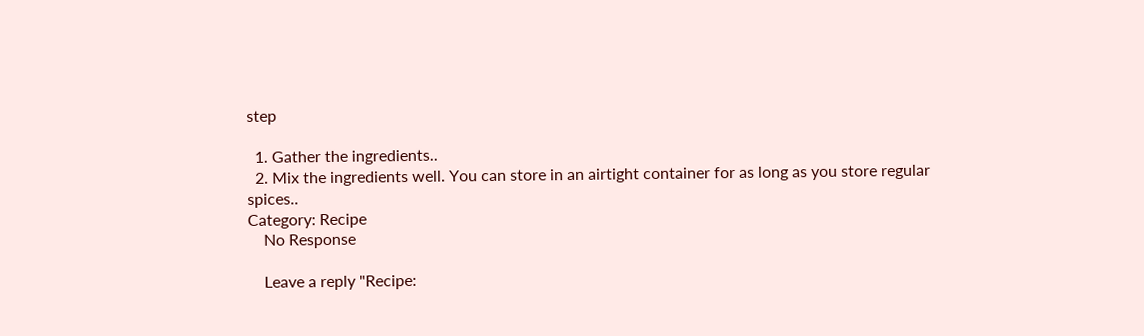step

  1. Gather the ingredients..
  2. Mix the ingredients well. You can store in an airtight container for as long as you store regular spices..
Category: Recipe
    No Response

    Leave a reply "Recipe: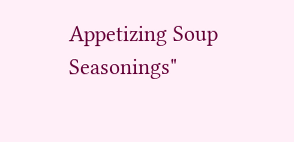Appetizing Soup Seasonings"